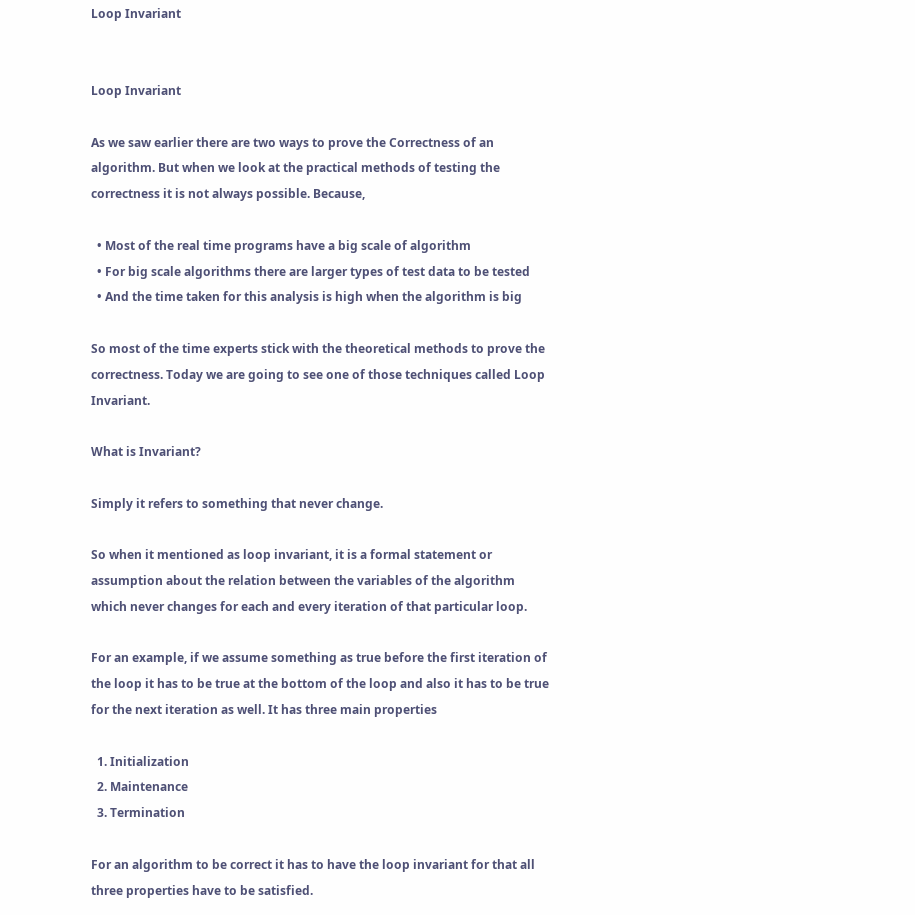Loop Invariant


Loop Invariant

As we saw earlier there are two ways to prove the Correctness of an algorithm. But when we look at the practical methods of testing the correctness it is not always possible. Because,

  • Most of the real time programs have a big scale of algorithm
  • For big scale algorithms there are larger types of test data to be tested
  • And the time taken for this analysis is high when the algorithm is big

So most of the time experts stick with the theoretical methods to prove the correctness. Today we are going to see one of those techniques called Loop Invariant.

What is Invariant?

Simply it refers to something that never change.

So when it mentioned as loop invariant, it is a formal statement or assumption about the relation between the variables of the algorithm which never changes for each and every iteration of that particular loop.

For an example, if we assume something as true before the first iteration of the loop it has to be true at the bottom of the loop and also it has to be true for the next iteration as well. It has three main properties

  1. Initialization
  2. Maintenance
  3. Termination

For an algorithm to be correct it has to have the loop invariant for that all three properties have to be satisfied.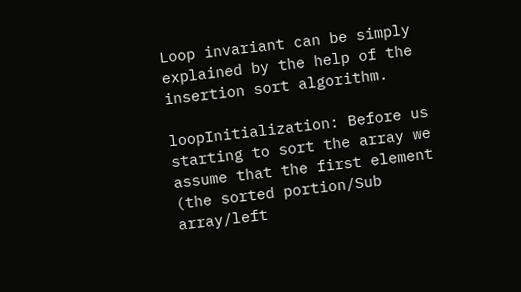Loop invariant can be simply explained by the help of the insertion sort algorithm.

loopInitialization: Before us starting to sort the array we assume that the first element (the sorted portion/Sub array/left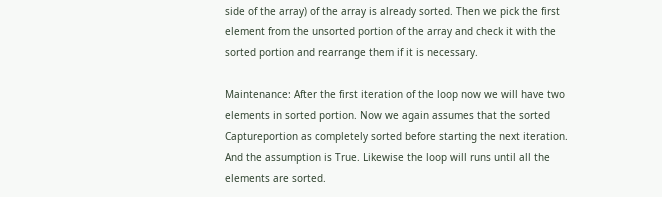side of the array) of the array is already sorted. Then we pick the first element from the unsorted portion of the array and check it with the sorted portion and rearrange them if it is necessary.

Maintenance: After the first iteration of the loop now we will have two elements in sorted portion. Now we again assumes that the sorted Captureportion as completely sorted before starting the next iteration. And the assumption is True. Likewise the loop will runs until all the elements are sorted.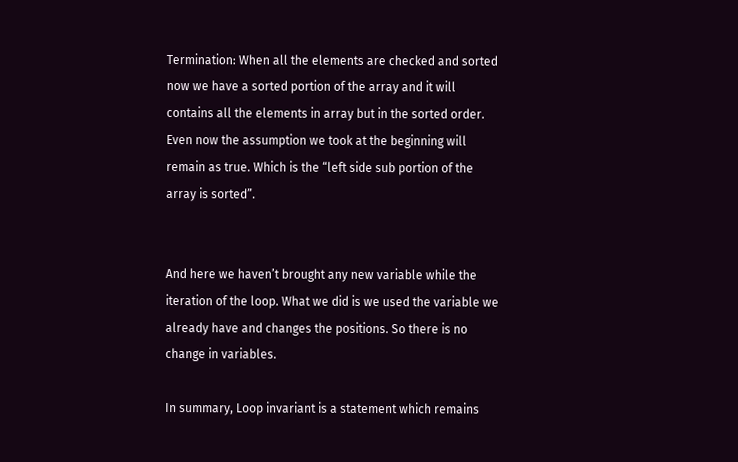Termination: When all the elements are checked and sorted now we have a sorted portion of the array and it will contains all the elements in array but in the sorted order. Even now the assumption we took at the beginning will remain as true. Which is the “left side sub portion of the array is sorted”.


And here we haven’t brought any new variable while the iteration of the loop. What we did is we used the variable we already have and changes the positions. So there is no change in variables.

In summary, Loop invariant is a statement which remains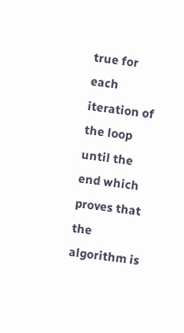true for each iteration of the loop until the end which proves that the algorithm is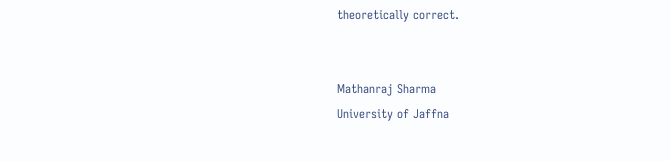theoretically correct.


Mathanraj Sharma
University of Jaffna